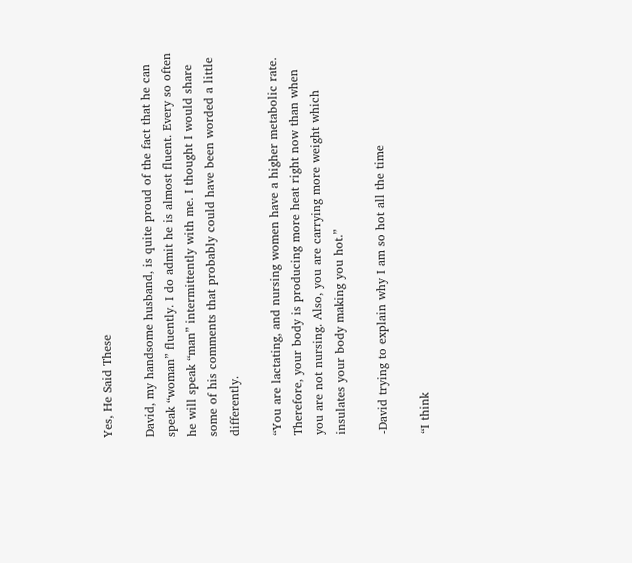Yes, He Said These

David, my handsome husband, is quite proud of the fact that he can speak “woman” fluently. I do admit he is almost fluent. Every so often he will speak “man” intermittently with me. I thought I would share some of his comments that probably could have been worded a little differently.

“You are lactating, and nursing women have a higher metabolic rate. Therefore, your body is producing more heat right now than when you are not nursing. Also, you are carrying more weight which insulates your body making you hot.”

-David trying to explain why I am so hot all the time

“I think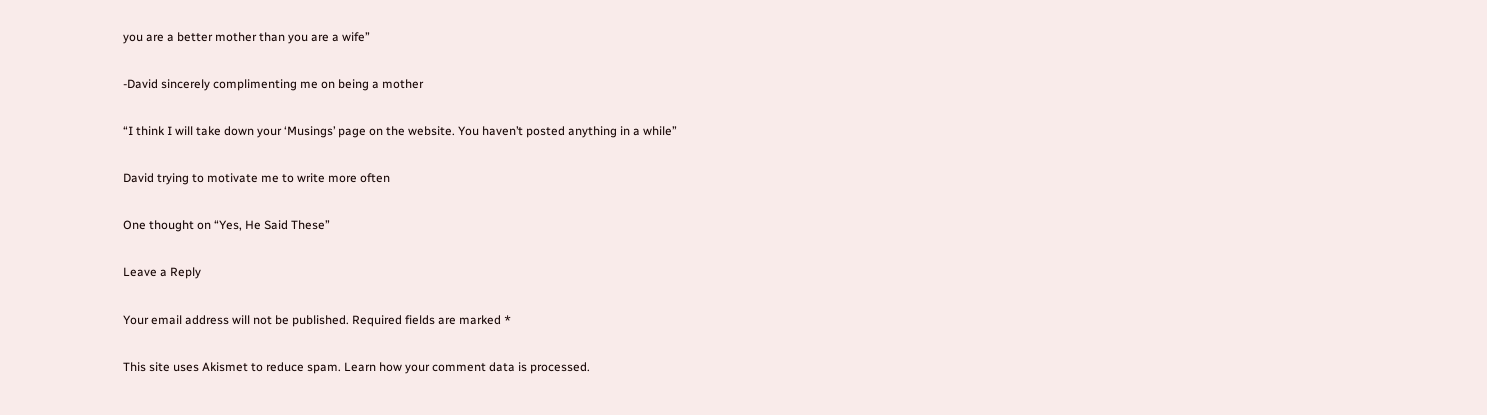you are a better mother than you are a wife”

-David sincerely complimenting me on being a mother

“I think I will take down your ‘Musings’ page on the website. You haven’t posted anything in a while”

David trying to motivate me to write more often

One thought on “Yes, He Said These”

Leave a Reply

Your email address will not be published. Required fields are marked *

This site uses Akismet to reduce spam. Learn how your comment data is processed.